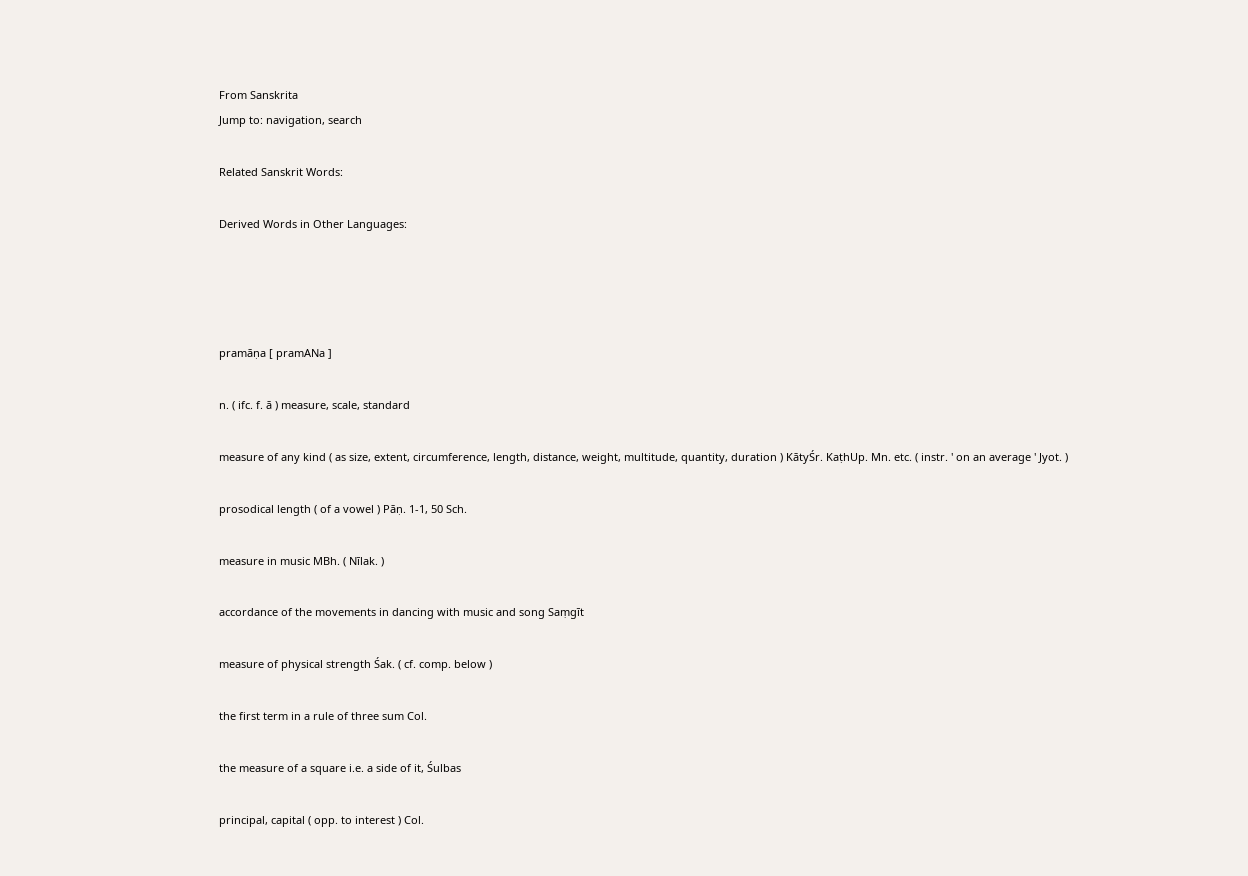From Sanskrita
Jump to: navigation, search

Related Sanskrit Words:

Derived Words in Other Languages:




pramāṇa [ pramANa ]

n. ( ifc. f. ā ) measure, scale, standard

measure of any kind ( as size, extent, circumference, length, distance, weight, multitude, quantity, duration ) KātyŚr. KaṭhUp. Mn. etc. ( instr. ' on an average ' Jyot. )

prosodical length ( of a vowel ) Pāṇ. 1-1, 50 Sch.

measure in music MBh. ( Nīlak. )

accordance of the movements in dancing with music and song Saṃgīt

measure of physical strength Śak. ( cf. comp. below )

the first term in a rule of three sum Col.

the measure of a square i.e. a side of it, Śulbas

principal, capital ( opp. to interest ) Col.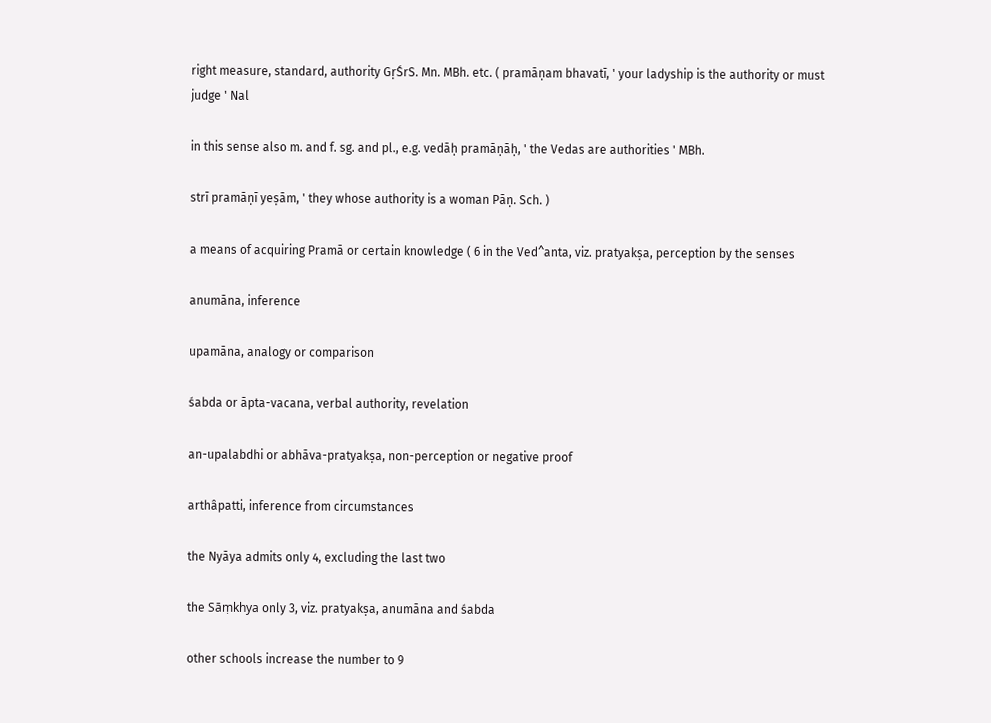right measure, standard, authority GṛŚrS. Mn. MBh. etc. ( pramāṇam bhavatī, ' your ladyship is the authority or must judge ' Nal

in this sense also m. and f. sg. and pl., e.g. vedāḥ pramāṇāḥ, ' the Vedas are authorities ' MBh.

strī pramāṇī yeṣām, ' they whose authority is a woman Pāṇ. Sch. )

a means of acquiring Pramā or certain knowledge ( 6 in the Ved^anta, viz. pratyakṣa, perception by the senses

anumāna, inference

upamāna, analogy or comparison

śabda or āpta-vacana, verbal authority, revelation

an-upalabdhi or abhāva-pratyakṣa, non-perception or negative proof

arthâpatti, inference from circumstances

the Nyāya admits only 4, excluding the last two

the Sāṃkhya only 3, viz. pratyakṣa, anumāna and śabda

other schools increase the number to 9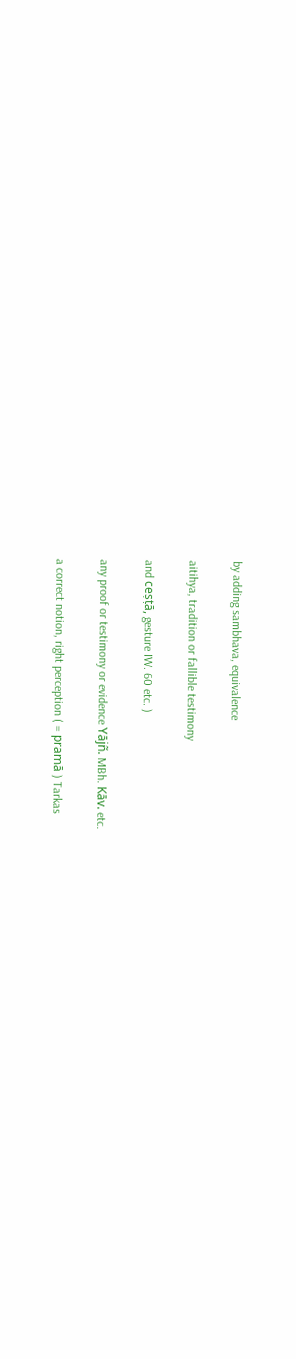by adding sambhava, equivalence

aitihya, tradition or fallible testimony

and ceṣṭā, gesture IW. 60 etc. )

any proof or testimony or evidence Yājñ. MBh. Kāv. etc.

a correct notion, right perception ( = pramā ) Tarkas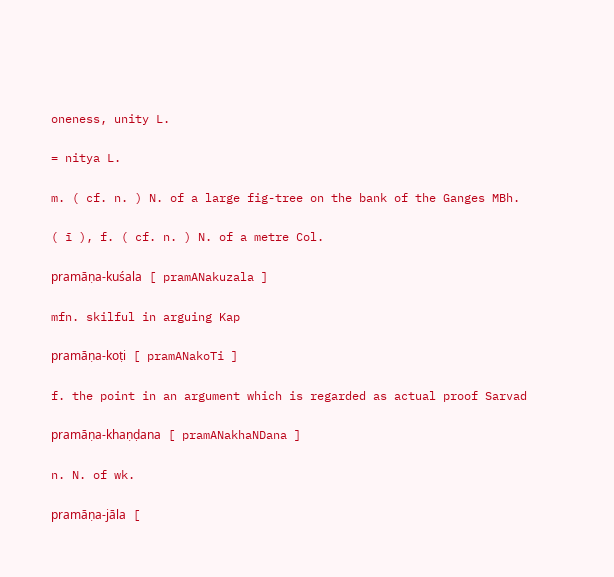oneness, unity L.

= nitya L.

m. ( cf. n. ) N. of a large fig-tree on the bank of the Ganges MBh.

( ī ), f. ( cf. n. ) N. of a metre Col.

pramāṇa-kuśala [ pramANakuzala ]

mfn. skilful in arguing Kap

pramāṇa-koṭi [ pramANakoTi ]

f. the point in an argument which is regarded as actual proof Sarvad

pramāṇa-khaṇḍana [ pramANakhaNDana ]

n. N. of wk.

pramāṇa-jāla [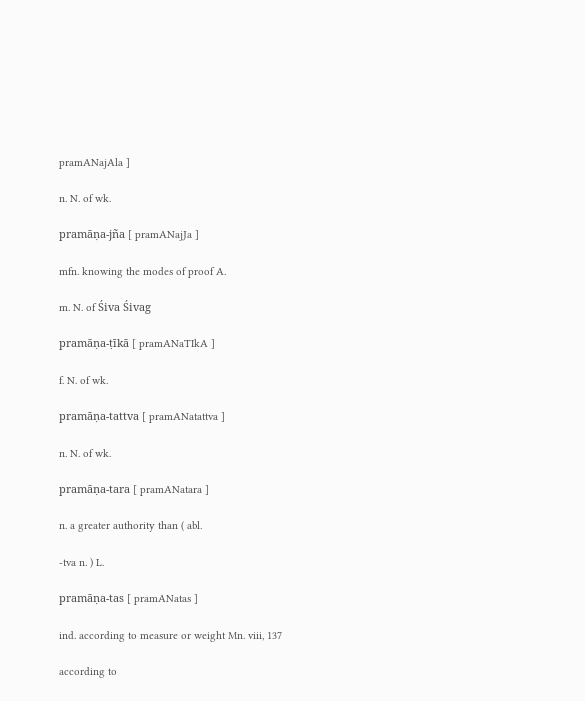pramANajAla ]

n. N. of wk.

pramāṇa-jña [ pramANajJa ]

mfn. knowing the modes of proof A.

m. N. of Śiva Śivag

pramāṇa-ṭīkā [ pramANaTIkA ]

f. N. of wk.

pramāṇa-tattva [ pramANatattva ]

n. N. of wk.

pramāṇa-tara [ pramANatara ]

n. a greater authority than ( abl.

-tva n. ) L.

pramāṇa-tas [ pramANatas ]

ind. according to measure or weight Mn. viii, 137

according to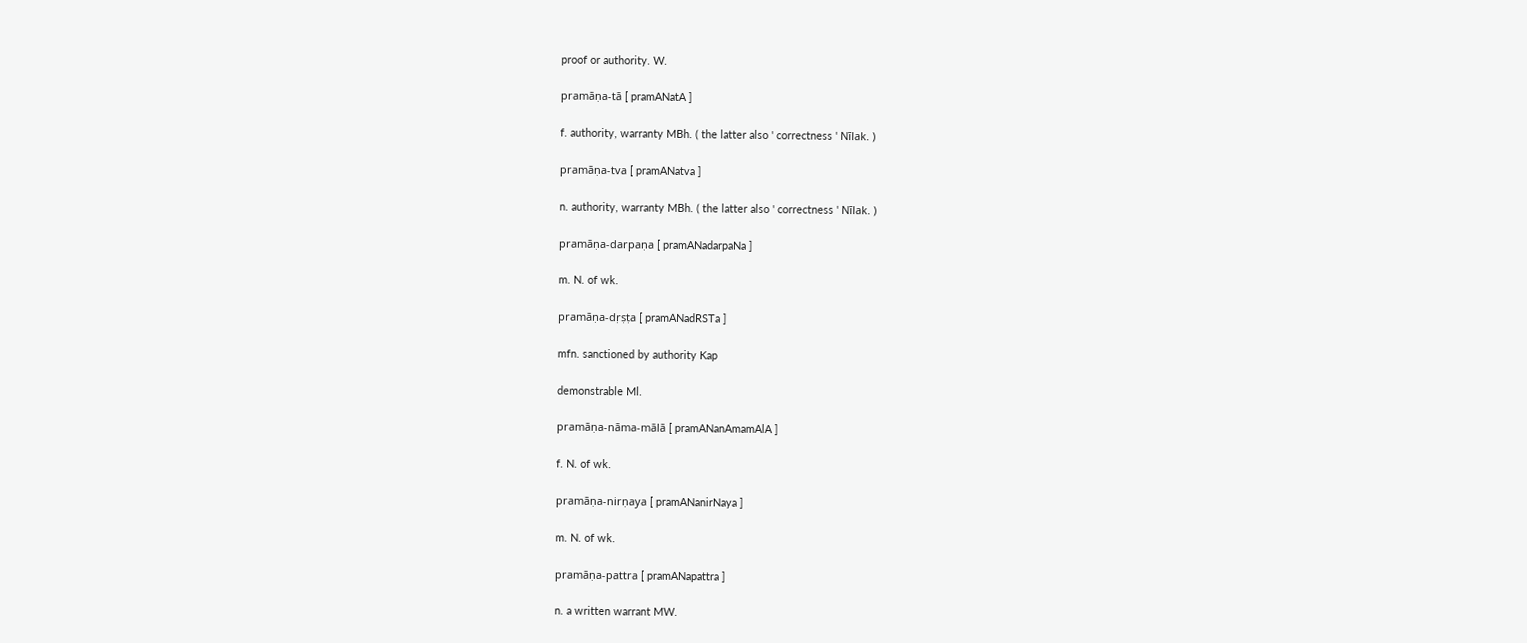proof or authority. W.

pramāṇa-tā [ pramANatA ]

f. authority, warranty MBh. ( the latter also ' correctness ' Nīlak. )

pramāṇa-tva [ pramANatva ]

n. authority, warranty MBh. ( the latter also ' correctness ' Nīlak. )

pramāṇa-darpaṇa [ pramANadarpaNa ]

m. N. of wk.

pramāṇa-dṛṣṭa [ pramANadRSTa ]

mfn. sanctioned by authority Kap

demonstrable Ml.

pramāṇa-nāma-mālā [ pramANanAmamAlA ]

f. N. of wk.

pramāṇa-nirṇaya [ pramANanirNaya ]

m. N. of wk.

pramāṇa-pattra [ pramANapattra ]

n. a written warrant MW.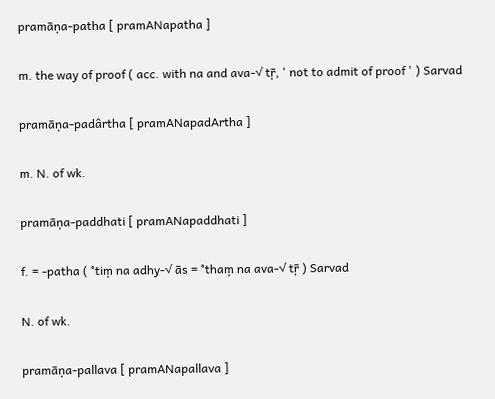pramāṇa-patha [ pramANapatha ]

m. the way of proof ( acc. with na and ava-√ tṝ, ' not to admit of proof ' ) Sarvad

pramāṇa-padârtha [ pramANapadArtha ]

m. N. of wk.

pramāṇa-paddhati [ pramANapaddhati ]

f. = -patha ( °tiṃ na adhy-√ ās = °thaṃ na ava-√ tṝ ) Sarvad

N. of wk.

pramāṇa-pallava [ pramANapallava ]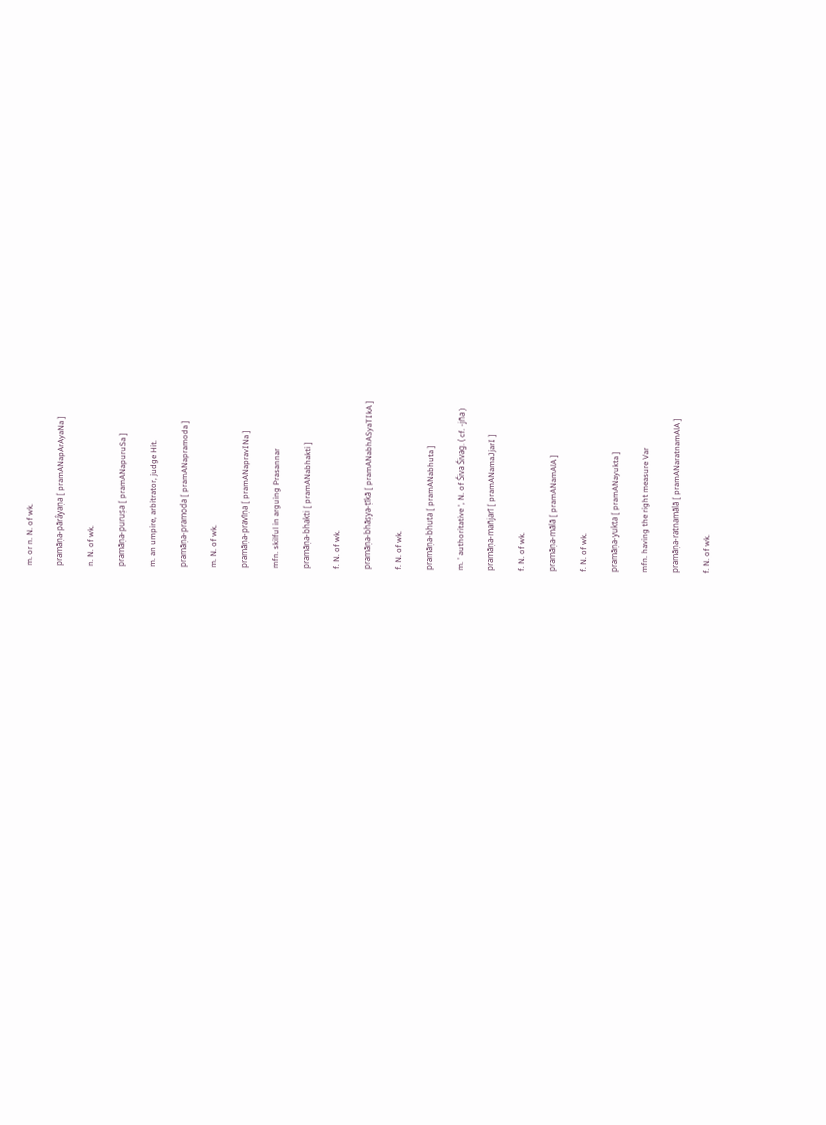m. or n. N. of wk.

pramāṇa-pārâyaṇa [ pramANapArAyaNa ]

n. N. of wk.

pramāṇa-puruṣa [ pramANapuruSa ]

m. an umpire, arbitrator, judge Hit.

pramāṇa-pramoda [ pramANapramoda ]

m. N. of wk.

pramāṇa-pravīṇa [ pramANapravINa ]

mfn. skilful in arguing Prasannar

pramāṇa-bhakti [ pramANabhakti ]

f. N. of wk.

pramāṇa-bhāṣya-ṭīkā [ pramANabhASyaTIkA ]

f. N. of wk.

pramāṇa-bhuta [ pramANabhuta ]

m. ' authoritative ', N. of Śiva Śivag. ( cf. -jña )

pramāṇa-mañjarī [ pramANamaJjarI ]

f. N. of wk.

pramāṇa-mālā [ pramANamAlA ]

f. N. of wk.

pramāṇa-yukta [ pramANayukta ]

mfn. having the right measure Var

pramāṇa-ratnamālā [ pramANaratnamAlA ]

f. N. of wk.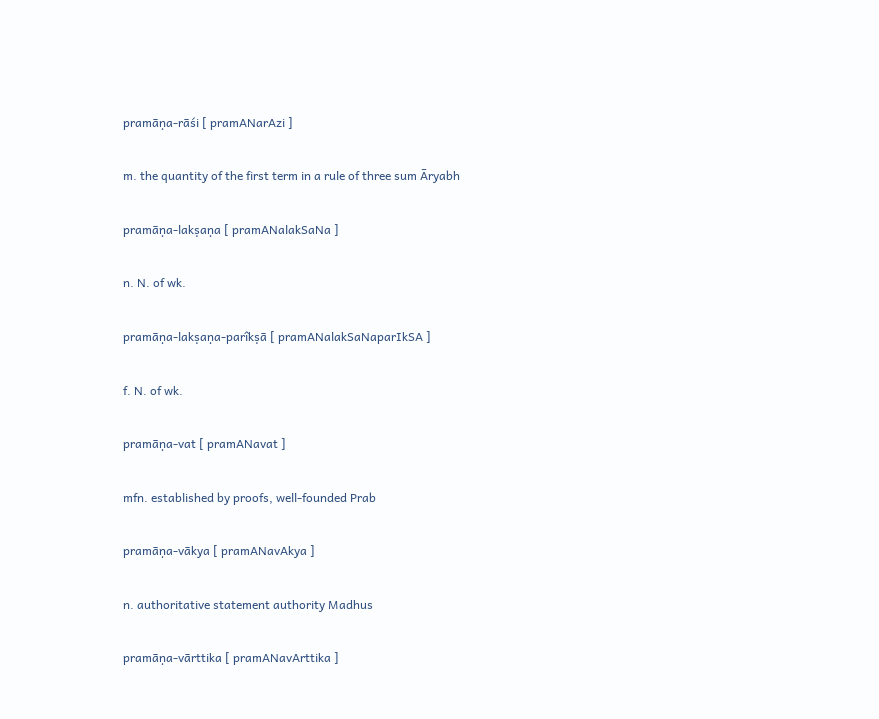pramāṇa-rāśi [ pramANarAzi ]

m. the quantity of the first term in a rule of three sum Āryabh

pramāṇa-lakṣaṇa [ pramANalakSaNa ]

n. N. of wk.

pramāṇa-lakṣaṇa-parîkṣā [ pramANalakSaNaparIkSA ]

f. N. of wk.

pramāṇa-vat [ pramANavat ]

mfn. established by proofs, well-founded Prab

pramāṇa-vākya [ pramANavAkya ]

n. authoritative statement authority Madhus

pramāṇa-vārttika [ pramANavArttika ]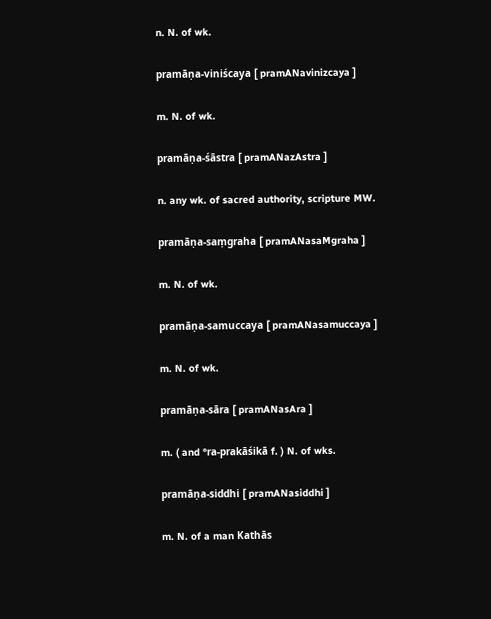n. N. of wk.

pramāṇa-viniścaya [ pramANavinizcaya ]

m. N. of wk.

pramāṇa-śāstra [ pramANazAstra ]

n. any wk. of sacred authority, scripture MW.

pramāṇa-saṃgraha [ pramANasaMgraha ]

m. N. of wk.

pramāṇa-samuccaya [ pramANasamuccaya ]

m. N. of wk.

pramāṇa-sāra [ pramANasAra ]

m. ( and °ra-prakāśikā f. ) N. of wks.

pramāṇa-siddhi [ pramANasiddhi ]

m. N. of a man Kathās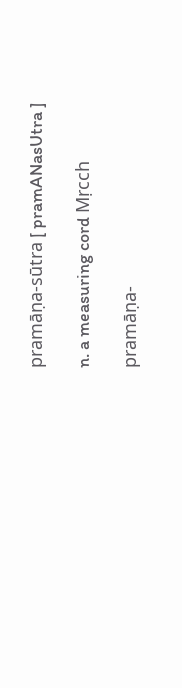pramāṇa-sūtra [ pramANasUtra ]

n. a measuring cord Mṛcch

pramāṇa-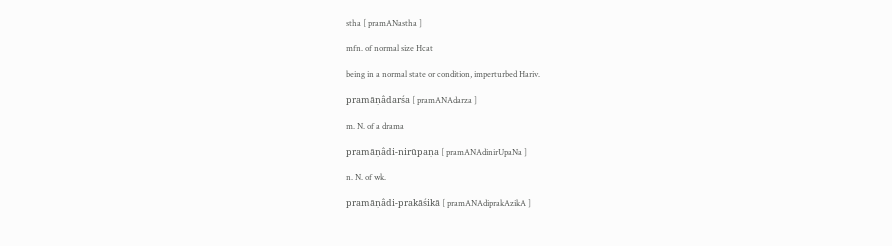stha [ pramANastha ]

mfn. of normal size Hcat

being in a normal state or condition, imperturbed Hariv.

pramāṇâdarśa [ pramANAdarza ]

m. N. of a drama

pramāṇâdi-nirūpaṇa [ pramANAdinirUpaNa ]

n. N. of wk.

pramāṇâdi-prakāśikā [ pramANAdiprakAzikA ]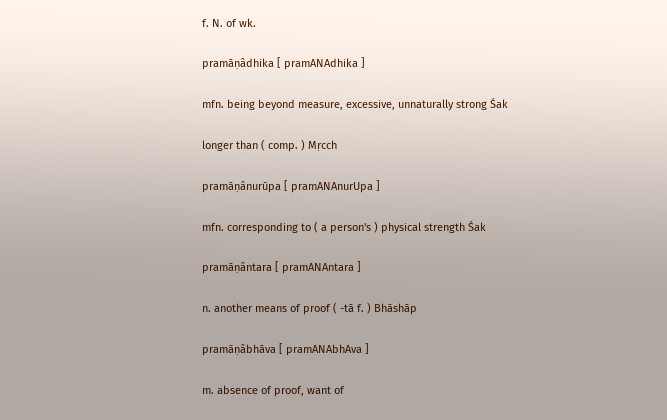f. N. of wk.

pramāṇâdhika [ pramANAdhika ]

mfn. being beyond measure, excessive, unnaturally strong Śak

longer than ( comp. ) Mṛcch

pramāṇânurūpa [ pramANAnurUpa ]

mfn. corresponding to ( a person's ) physical strength Śak

pramāṇântara [ pramANAntara ]

n. another means of proof ( -tā f. ) Bhāshāp

pramāṇâbhāva [ pramANAbhAva ]

m. absence of proof, want of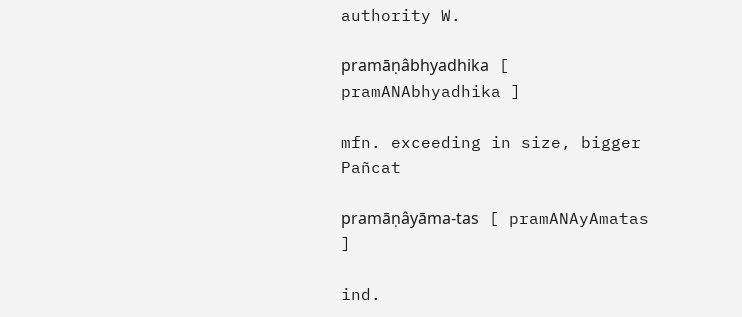authority W.

pramāṇâbhyadhika [ pramANAbhyadhika ]

mfn. exceeding in size, bigger Pañcat

pramāṇâyāma-tas [ pramANAyAmatas ]

ind.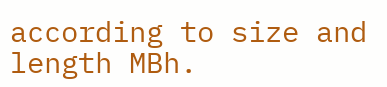according to size and length MBh.